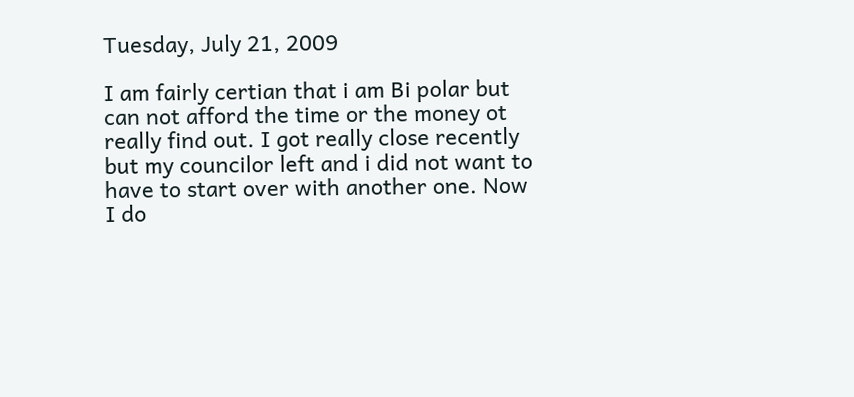Tuesday, July 21, 2009

I am fairly certian that i am Bi polar but can not afford the time or the money ot really find out. I got really close recently but my councilor left and i did not want to have to start over with another one. Now I do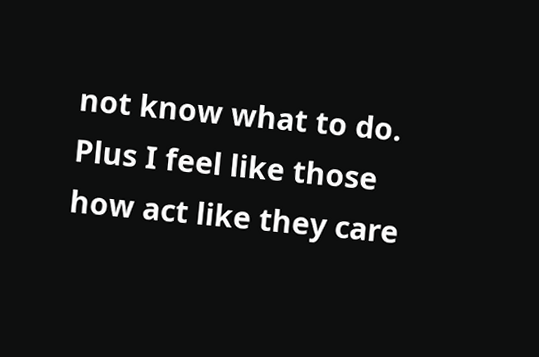not know what to do. Plus I feel like those how act like they care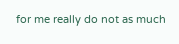for me really do not as much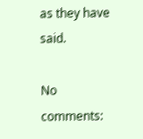as they have said.

No comments: